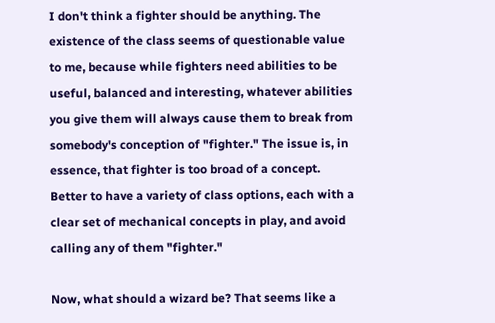I don't think a fighter should be anything. The existence of the class seems of questionable value to me, because while fighters need abilities to be useful, balanced and interesting, whatever abilities you give them will always cause them to break from somebody's conception of "fighter." The issue is, in essence, that fighter is too broad of a concept. Better to have a variety of class options, each with a clear set of mechanical concepts in play, and avoid calling any of them "fighter."

Now, what should a wizard be? That seems like a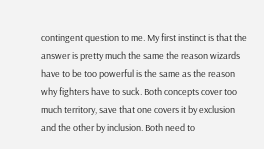contingent question to me. My first instinct is that the answer is pretty much the same the reason wizards have to be too powerful is the same as the reason why fighters have to suck. Both concepts cover too much territory, save that one covers it by exclusion and the other by inclusion. Both need to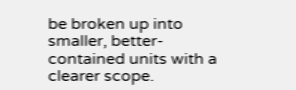be broken up into smaller, better-contained units with a clearer scope.